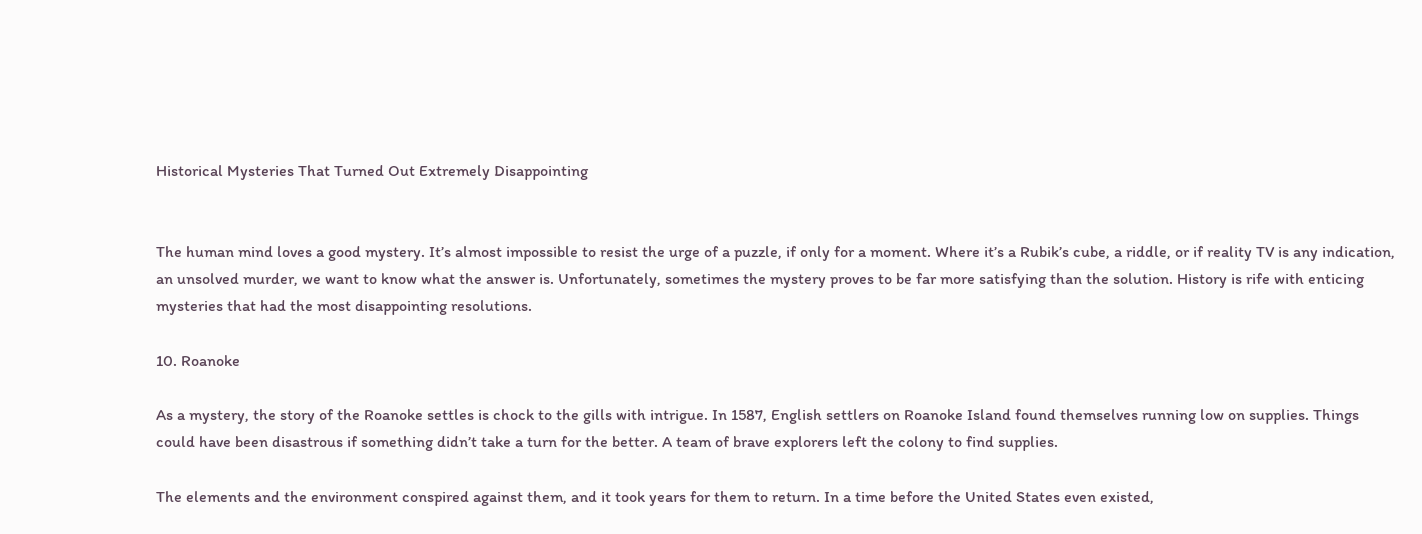Historical Mysteries That Turned Out Extremely Disappointing


The human mind loves a good mystery. It’s almost impossible to resist the urge of a puzzle, if only for a moment. Where it’s a Rubik’s cube, a riddle, or if reality TV is any indication, an unsolved murder, we want to know what the answer is. Unfortunately, sometimes the mystery proves to be far more satisfying than the solution. History is rife with enticing mysteries that had the most disappointing resolutions.

10. Roanoke

As a mystery, the story of the Roanoke settles is chock to the gills with intrigue. In 1587, English settlers on Roanoke Island found themselves running low on supplies. Things could have been disastrous if something didn’t take a turn for the better. A team of brave explorers left the colony to find supplies.

The elements and the environment conspired against them, and it took years for them to return. In a time before the United States even existed,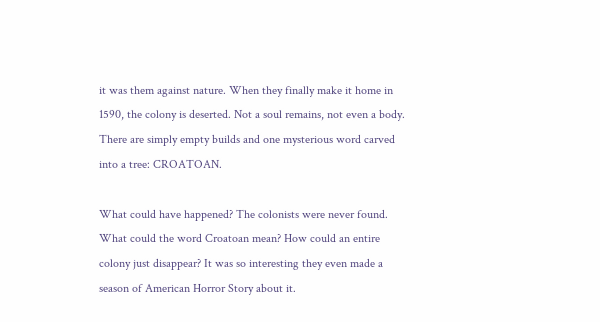it was them against nature. When they finally make it home in 1590, the colony is deserted. Not a soul remains, not even a body. There are simply empty builds and one mysterious word carved into a tree: CROATOAN.

What could have happened? The colonists were never found. What could the word Croatoan mean? How could an entire colony just disappear? It was so interesting they even made a season of American Horror Story about it.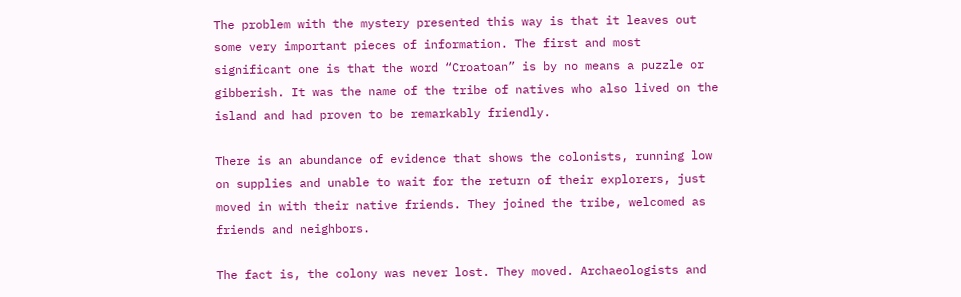The problem with the mystery presented this way is that it leaves out some very important pieces of information. The first and most significant one is that the word “Croatoan” is by no means a puzzle or gibberish. It was the name of the tribe of natives who also lived on the island and had proven to be remarkably friendly.

There is an abundance of evidence that shows the colonists, running low on supplies and unable to wait for the return of their explorers, just moved in with their native friends. They joined the tribe, welcomed as friends and neighbors.

The fact is, the colony was never lost. They moved. Archaeologists and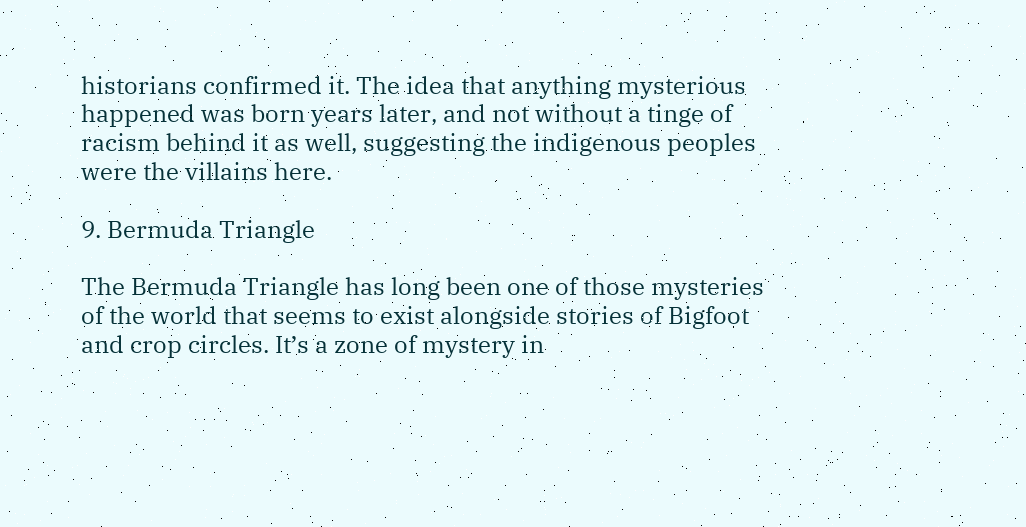historians confirmed it. The idea that anything mysterious happened was born years later, and not without a tinge of racism behind it as well, suggesting the indigenous peoples were the villains here.

9. Bermuda Triangle

The Bermuda Triangle has long been one of those mysteries of the world that seems to exist alongside stories of Bigfoot and crop circles. It’s a zone of mystery in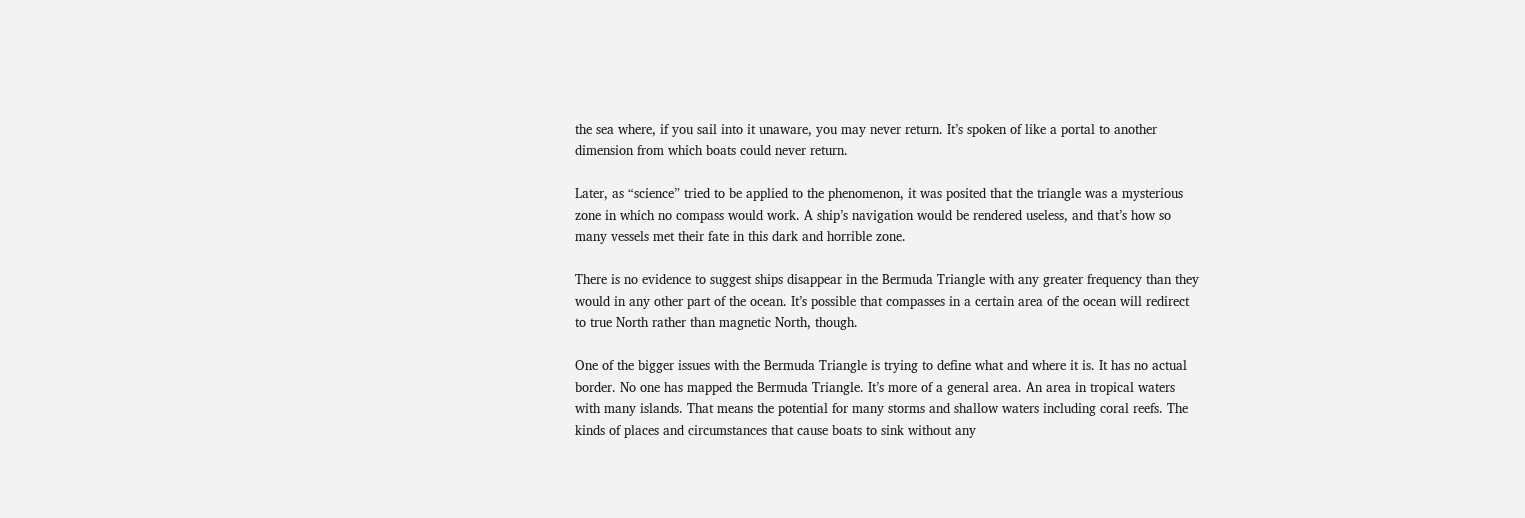the sea where, if you sail into it unaware, you may never return. It’s spoken of like a portal to another dimension from which boats could never return.

Later, as “science” tried to be applied to the phenomenon, it was posited that the triangle was a mysterious zone in which no compass would work. A ship’s navigation would be rendered useless, and that’s how so many vessels met their fate in this dark and horrible zone.

There is no evidence to suggest ships disappear in the Bermuda Triangle with any greater frequency than they would in any other part of the ocean. It’s possible that compasses in a certain area of the ocean will redirect to true North rather than magnetic North, though.

One of the bigger issues with the Bermuda Triangle is trying to define what and where it is. It has no actual border. No one has mapped the Bermuda Triangle. It’s more of a general area. An area in tropical waters with many islands. That means the potential for many storms and shallow waters including coral reefs. The kinds of places and circumstances that cause boats to sink without any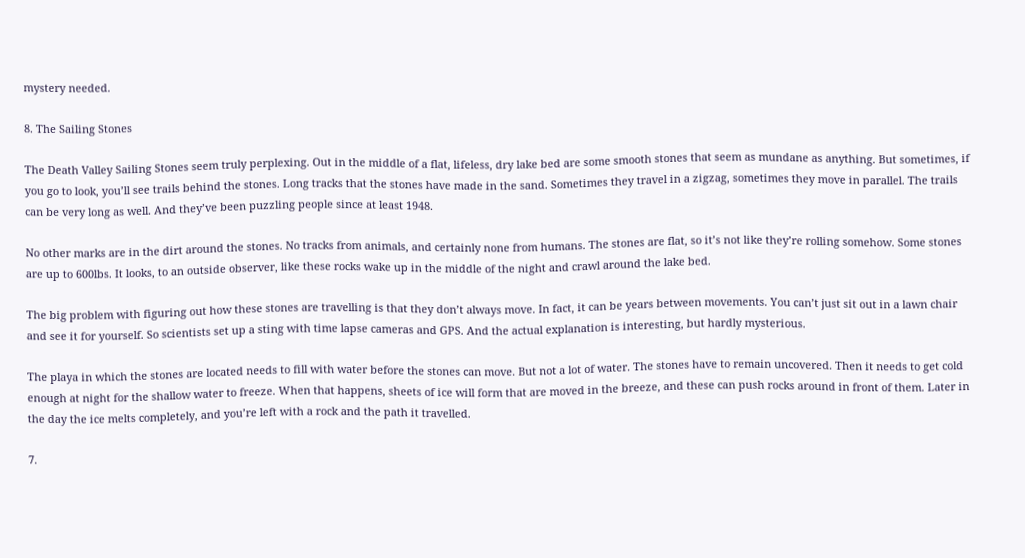mystery needed.

8. The Sailing Stones

The Death Valley Sailing Stones seem truly perplexing. Out in the middle of a flat, lifeless, dry lake bed are some smooth stones that seem as mundane as anything. But sometimes, if you go to look, you’ll see trails behind the stones. Long tracks that the stones have made in the sand. Sometimes they travel in a zigzag, sometimes they move in parallel. The trails can be very long as well. And they’ve been puzzling people since at least 1948.

No other marks are in the dirt around the stones. No tracks from animals, and certainly none from humans. The stones are flat, so it’s not like they’re rolling somehow. Some stones are up to 600lbs. It looks, to an outside observer, like these rocks wake up in the middle of the night and crawl around the lake bed.

The big problem with figuring out how these stones are travelling is that they don’t always move. In fact, it can be years between movements. You can’t just sit out in a lawn chair and see it for yourself. So scientists set up a sting with time lapse cameras and GPS. And the actual explanation is interesting, but hardly mysterious.

The playa in which the stones are located needs to fill with water before the stones can move. But not a lot of water. The stones have to remain uncovered. Then it needs to get cold enough at night for the shallow water to freeze. When that happens, sheets of ice will form that are moved in the breeze, and these can push rocks around in front of them. Later in the day the ice melts completely, and you’re left with a rock and the path it travelled.

7.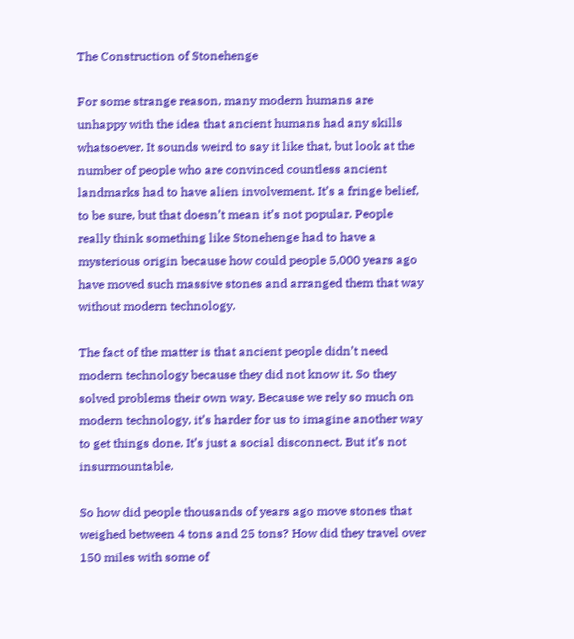The Construction of Stonehenge

For some strange reason, many modern humans are unhappy with the idea that ancient humans had any skills whatsoever. It sounds weird to say it like that, but look at the number of people who are convinced countless ancient landmarks had to have alien involvement. It’s a fringe belief, to be sure, but that doesn’t mean it’s not popular. People really think something like Stonehenge had to have a mysterious origin because how could people 5,000 years ago have moved such massive stones and arranged them that way without modern technology.

The fact of the matter is that ancient people didn’t need modern technology because they did not know it. So they solved problems their own way. Because we rely so much on modern technology, it’s harder for us to imagine another way to get things done. It’s just a social disconnect. But it’s not insurmountable.

So how did people thousands of years ago move stones that weighed between 4 tons and 25 tons? How did they travel over 150 miles with some of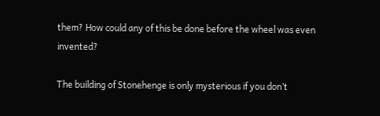them? How could any of this be done before the wheel was even invented?

The building of Stonehenge is only mysterious if you don’t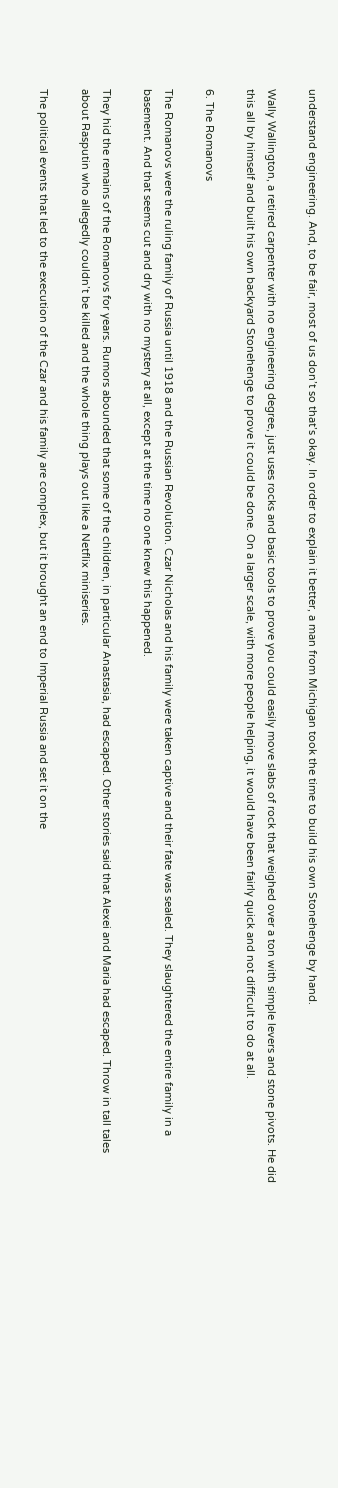understand engineering. And, to be fair, most of us don’t so that’s okay. In order to explain it better, a man from Michigan took the time to build his own Stonehenge by hand.

Wally Wallington, a retired carpenter with no engineering degree, just uses rocks and basic tools to prove you could easily move slabs of rock that weighed over a ton with simple levers and stone pivots. He did this all by himself and built his own backyard Stonehenge to prove it could be done. On a larger scale, with more people helping, it would have been fairly quick and not difficult to do at all.

6. The Romanovs

The Romanovs were the ruling family of Russia until 1918 and the Russian Revolution. Czar Nicholas and his family were taken captive and their fate was sealed. They slaughtered the entire family in a basement. And that seems cut and dry with no mystery at all, except at the time no one knew this happened.

They hid the remains of the Romanovs for years. Rumors abounded that some of the children, in particular Anastasia, had escaped. Other stories said that Alexei and Maria had escaped. Throw in tall tales about Rasputin who allegedly couldn’t be killed and the whole thing plays out like a Netflix miniseries.

The political events that led to the execution of the Czar and his family are complex, but it brought an end to Imperial Russia and set it on the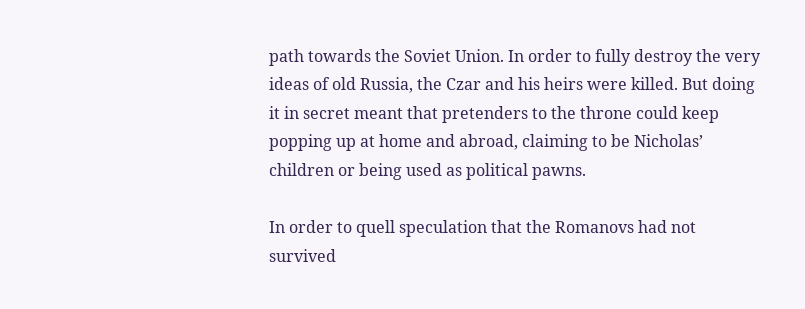path towards the Soviet Union. In order to fully destroy the very ideas of old Russia, the Czar and his heirs were killed. But doing it in secret meant that pretenders to the throne could keep popping up at home and abroad, claiming to be Nicholas’ children or being used as political pawns.

In order to quell speculation that the Romanovs had not survived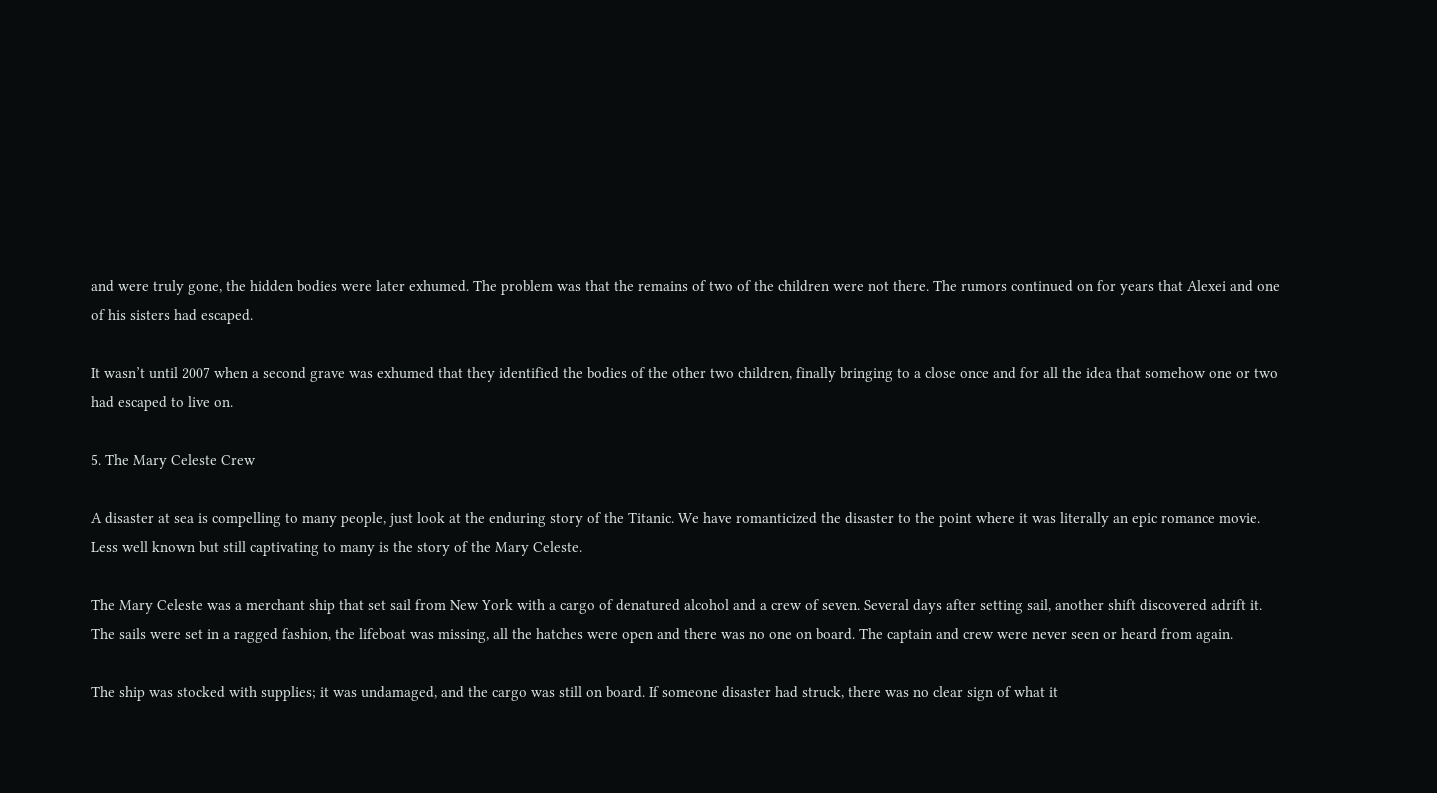and were truly gone, the hidden bodies were later exhumed. The problem was that the remains of two of the children were not there. The rumors continued on for years that Alexei and one of his sisters had escaped.

It wasn’t until 2007 when a second grave was exhumed that they identified the bodies of the other two children, finally bringing to a close once and for all the idea that somehow one or two had escaped to live on.

5. The Mary Celeste Crew

A disaster at sea is compelling to many people, just look at the enduring story of the Titanic. We have romanticized the disaster to the point where it was literally an epic romance movie. Less well known but still captivating to many is the story of the Mary Celeste.

The Mary Celeste was a merchant ship that set sail from New York with a cargo of denatured alcohol and a crew of seven. Several days after setting sail, another shift discovered adrift it. The sails were set in a ragged fashion, the lifeboat was missing, all the hatches were open and there was no one on board. The captain and crew were never seen or heard from again.

The ship was stocked with supplies; it was undamaged, and the cargo was still on board. If someone disaster had struck, there was no clear sign of what it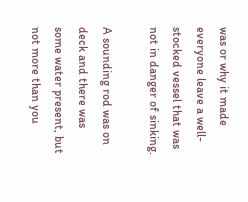was or why it made everyone leave a well-stocked vessel that was not in danger of sinking.

A sounding rod was on deck and there was some water present, but not more than you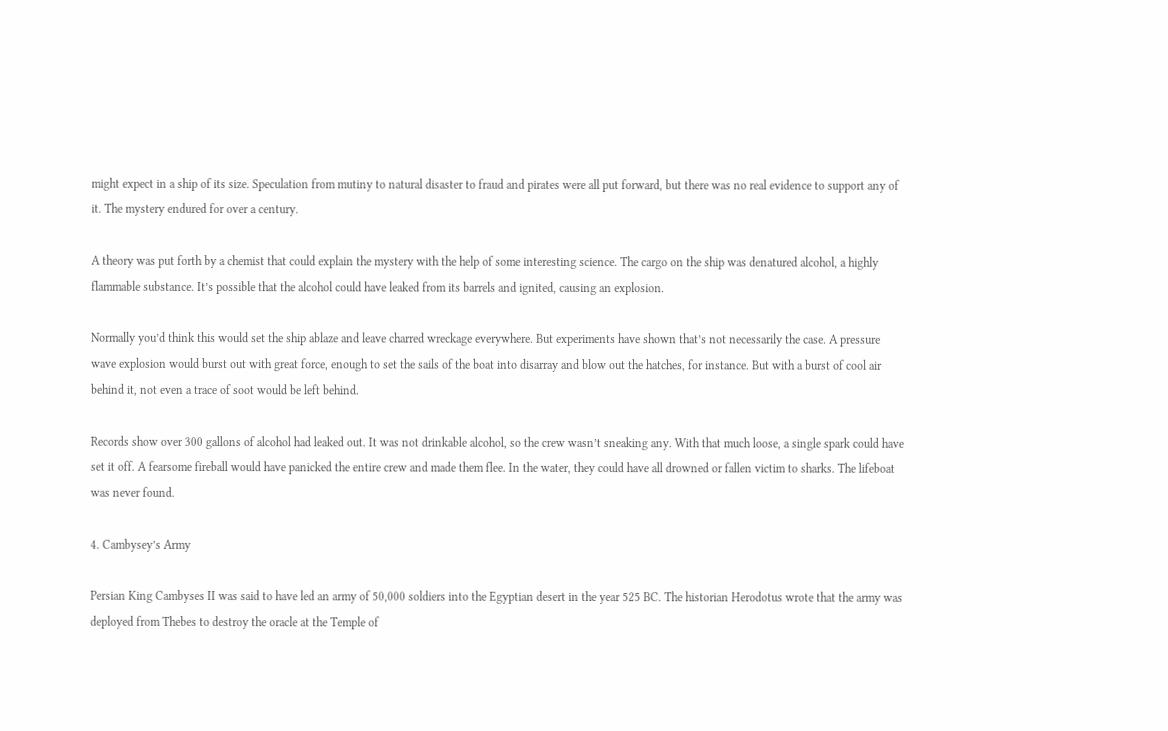might expect in a ship of its size. Speculation from mutiny to natural disaster to fraud and pirates were all put forward, but there was no real evidence to support any of it. The mystery endured for over a century.

A theory was put forth by a chemist that could explain the mystery with the help of some interesting science. The cargo on the ship was denatured alcohol, a highly flammable substance. It’s possible that the alcohol could have leaked from its barrels and ignited, causing an explosion.

Normally you’d think this would set the ship ablaze and leave charred wreckage everywhere. But experiments have shown that’s not necessarily the case. A pressure wave explosion would burst out with great force, enough to set the sails of the boat into disarray and blow out the hatches, for instance. But with a burst of cool air behind it, not even a trace of soot would be left behind.

Records show over 300 gallons of alcohol had leaked out. It was not drinkable alcohol, so the crew wasn’t sneaking any. With that much loose, a single spark could have set it off. A fearsome fireball would have panicked the entire crew and made them flee. In the water, they could have all drowned or fallen victim to sharks. The lifeboat was never found.

4. Cambysey’s Army

Persian King Cambyses II was said to have led an army of 50,000 soldiers into the Egyptian desert in the year 525 BC. The historian Herodotus wrote that the army was deployed from Thebes to destroy the oracle at the Temple of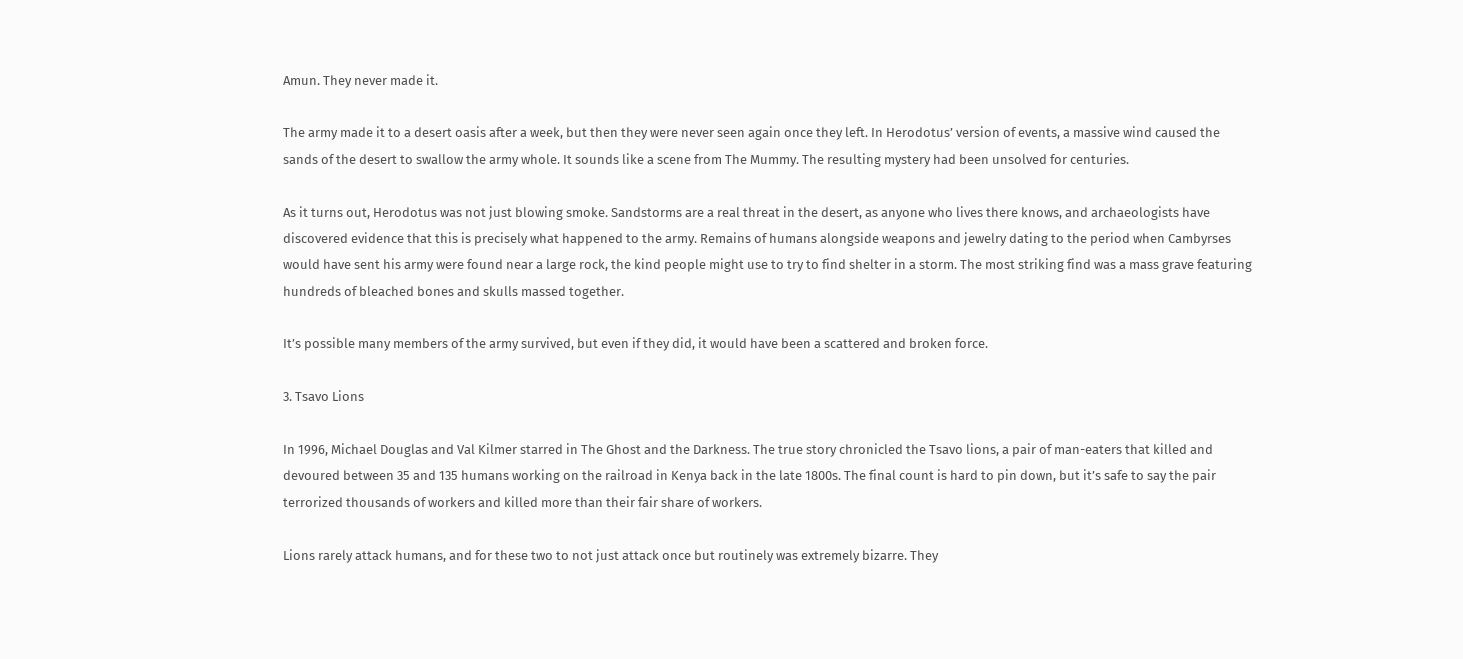Amun. They never made it.

The army made it to a desert oasis after a week, but then they were never seen again once they left. In Herodotus’ version of events, a massive wind caused the sands of the desert to swallow the army whole. It sounds like a scene from The Mummy. The resulting mystery had been unsolved for centuries.

As it turns out, Herodotus was not just blowing smoke. Sandstorms are a real threat in the desert, as anyone who lives there knows, and archaeologists have discovered evidence that this is precisely what happened to the army. Remains of humans alongside weapons and jewelry dating to the period when Cambyrses would have sent his army were found near a large rock, the kind people might use to try to find shelter in a storm. The most striking find was a mass grave featuring hundreds of bleached bones and skulls massed together.

It’s possible many members of the army survived, but even if they did, it would have been a scattered and broken force.

3. Tsavo Lions

In 1996, Michael Douglas and Val Kilmer starred in The Ghost and the Darkness. The true story chronicled the Tsavo lions, a pair of man-eaters that killed and devoured between 35 and 135 humans working on the railroad in Kenya back in the late 1800s. The final count is hard to pin down, but it’s safe to say the pair terrorized thousands of workers and killed more than their fair share of workers.

Lions rarely attack humans, and for these two to not just attack once but routinely was extremely bizarre. They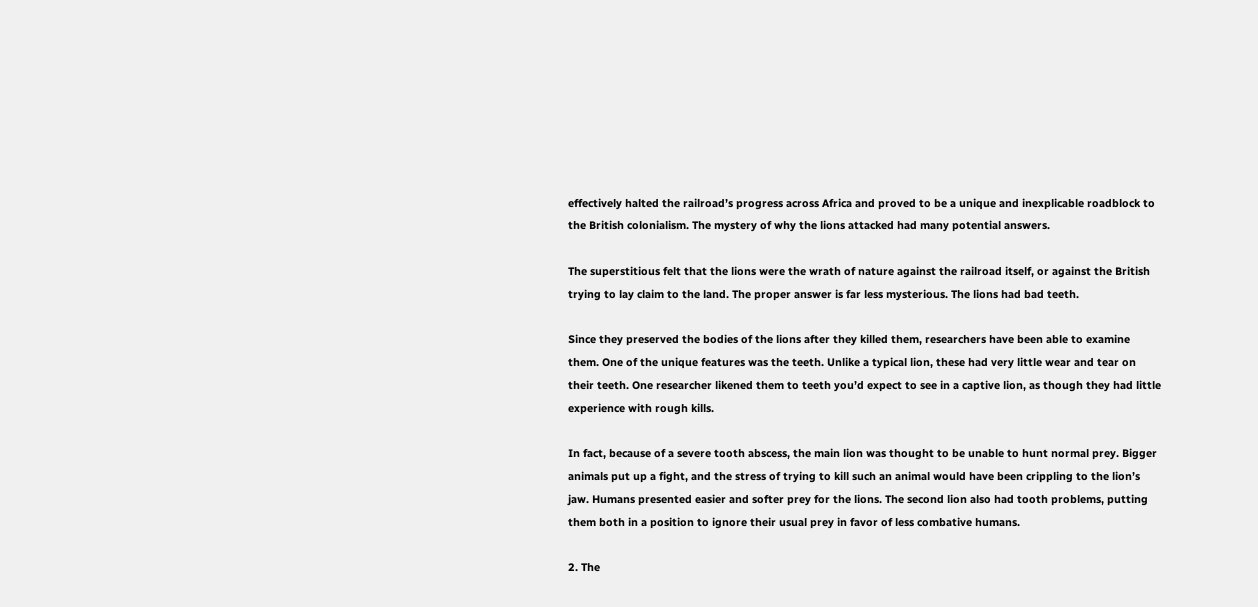effectively halted the railroad’s progress across Africa and proved to be a unique and inexplicable roadblock to the British colonialism. The mystery of why the lions attacked had many potential answers.

The superstitious felt that the lions were the wrath of nature against the railroad itself, or against the British trying to lay claim to the land. The proper answer is far less mysterious. The lions had bad teeth.

Since they preserved the bodies of the lions after they killed them, researchers have been able to examine them. One of the unique features was the teeth. Unlike a typical lion, these had very little wear and tear on their teeth. One researcher likened them to teeth you’d expect to see in a captive lion, as though they had little experience with rough kills.

In fact, because of a severe tooth abscess, the main lion was thought to be unable to hunt normal prey. Bigger animals put up a fight, and the stress of trying to kill such an animal would have been crippling to the lion’s jaw. Humans presented easier and softer prey for the lions. The second lion also had tooth problems, putting them both in a position to ignore their usual prey in favor of less combative humans.

2. The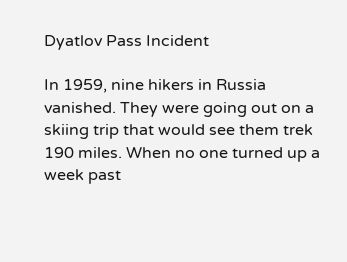Dyatlov Pass Incident

In 1959, nine hikers in Russia vanished. They were going out on a skiing trip that would see them trek 190 miles. When no one turned up a week past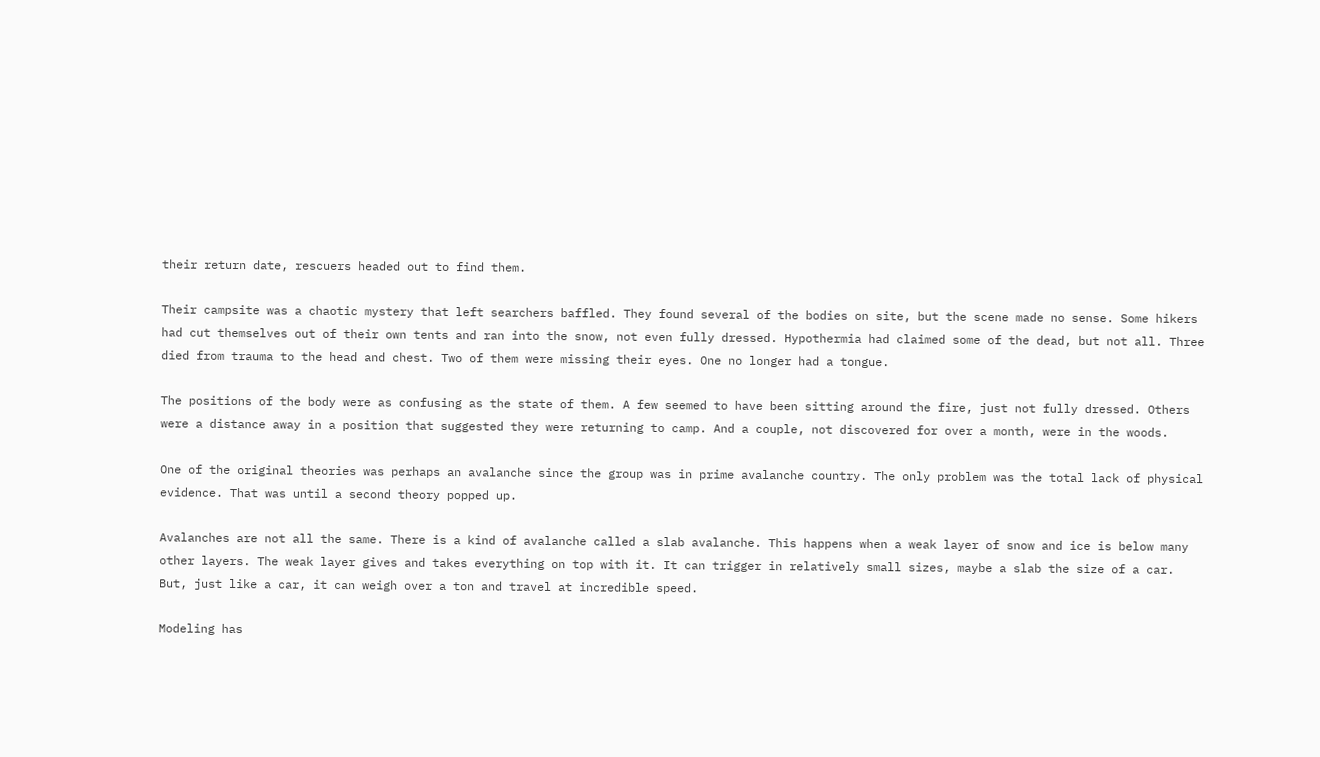their return date, rescuers headed out to find them.

Their campsite was a chaotic mystery that left searchers baffled. They found several of the bodies on site, but the scene made no sense. Some hikers had cut themselves out of their own tents and ran into the snow, not even fully dressed. Hypothermia had claimed some of the dead, but not all. Three died from trauma to the head and chest. Two of them were missing their eyes. One no longer had a tongue.

The positions of the body were as confusing as the state of them. A few seemed to have been sitting around the fire, just not fully dressed. Others were a distance away in a position that suggested they were returning to camp. And a couple, not discovered for over a month, were in the woods.

One of the original theories was perhaps an avalanche since the group was in prime avalanche country. The only problem was the total lack of physical evidence. That was until a second theory popped up.

Avalanches are not all the same. There is a kind of avalanche called a slab avalanche. This happens when a weak layer of snow and ice is below many other layers. The weak layer gives and takes everything on top with it. It can trigger in relatively small sizes, maybe a slab the size of a car. But, just like a car, it can weigh over a ton and travel at incredible speed.

Modeling has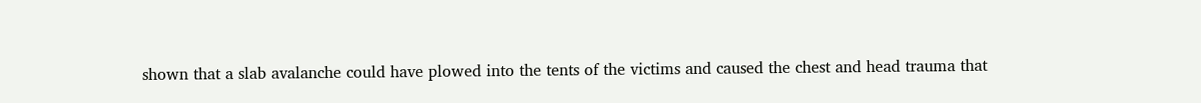shown that a slab avalanche could have plowed into the tents of the victims and caused the chest and head trauma that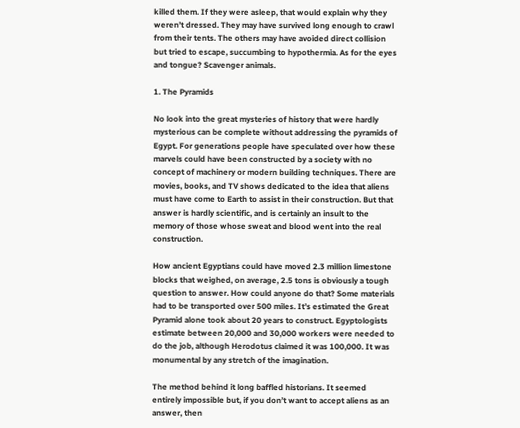killed them. If they were asleep, that would explain why they weren’t dressed. They may have survived long enough to crawl from their tents. The others may have avoided direct collision but tried to escape, succumbing to hypothermia. As for the eyes and tongue? Scavenger animals.

1. The Pyramids

No look into the great mysteries of history that were hardly mysterious can be complete without addressing the pyramids of Egypt. For generations people have speculated over how these marvels could have been constructed by a society with no concept of machinery or modern building techniques. There are movies, books, and TV shows dedicated to the idea that aliens must have come to Earth to assist in their construction. But that answer is hardly scientific, and is certainly an insult to the memory of those whose sweat and blood went into the real construction.

How ancient Egyptians could have moved 2.3 million limestone blocks that weighed, on average, 2.5 tons is obviously a tough question to answer. How could anyone do that? Some materials had to be transported over 500 miles. It’s estimated the Great Pyramid alone took about 20 years to construct. Egyptologists estimate between 20,000 and 30,000 workers were needed to do the job, although Herodotus claimed it was 100,000. It was monumental by any stretch of the imagination.

The method behind it long baffled historians. It seemed entirely impossible but, if you don’t want to accept aliens as an answer, then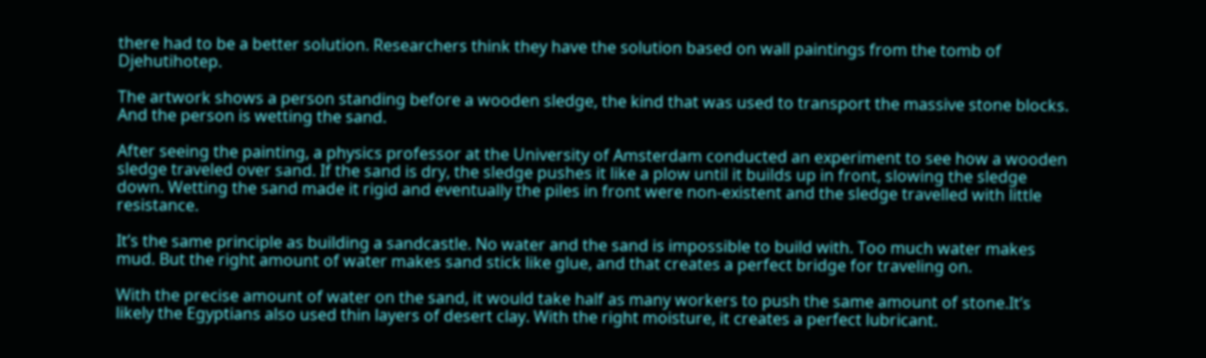there had to be a better solution. Researchers think they have the solution based on wall paintings from the tomb of Djehutihotep.

The artwork shows a person standing before a wooden sledge, the kind that was used to transport the massive stone blocks. And the person is wetting the sand.

After seeing the painting, a physics professor at the University of Amsterdam conducted an experiment to see how a wooden sledge traveled over sand. If the sand is dry, the sledge pushes it like a plow until it builds up in front, slowing the sledge down. Wetting the sand made it rigid and eventually the piles in front were non-existent and the sledge travelled with little resistance.

It’s the same principle as building a sandcastle. No water and the sand is impossible to build with. Too much water makes mud. But the right amount of water makes sand stick like glue, and that creates a perfect bridge for traveling on.

With the precise amount of water on the sand, it would take half as many workers to push the same amount of stone.It’s likely the Egyptians also used thin layers of desert clay. With the right moisture, it creates a perfect lubricant.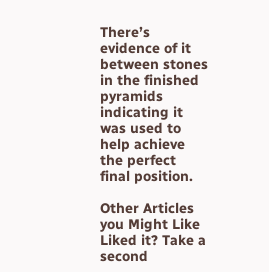There’s evidence of it between stones in the finished pyramids indicating it was used to help achieve the perfect final position.

Other Articles you Might Like
Liked it? Take a second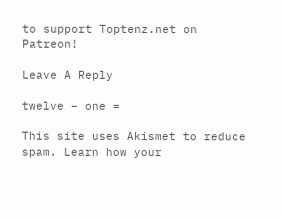to support Toptenz.net on Patreon!

Leave A Reply

twelve − one =

This site uses Akismet to reduce spam. Learn how your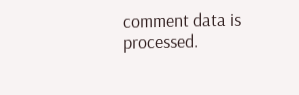comment data is processed.